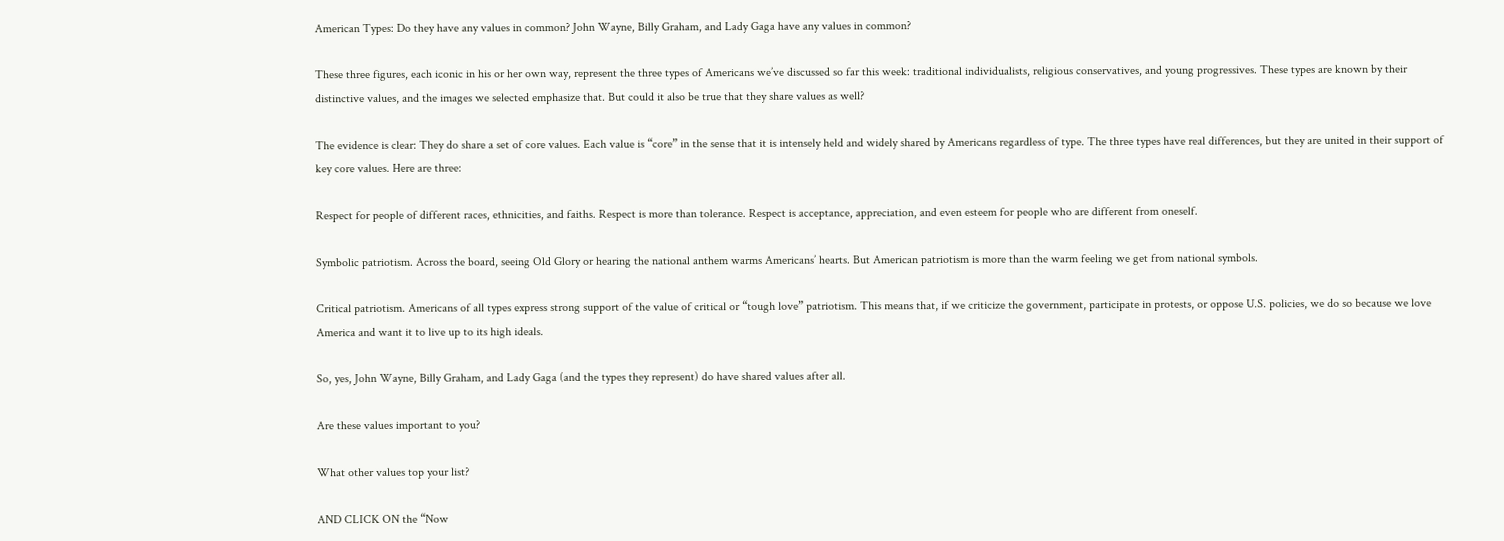American Types: Do they have any values in common? John Wayne, Billy Graham, and Lady Gaga have any values in common?

These three figures, each iconic in his or her own way, represent the three types of Americans we’ve discussed so far this week: traditional individualists, religious conservatives, and young progressives. These types are known by their distinctive values, and the images we selected emphasize that. But could it also be true that they share values as well?

The evidence is clear: They do share a set of core values. Each value is “core” in the sense that it is intensely held and widely shared by Americans regardless of type. The three types have real differences, but they are united in their support of key core values. Here are three:

Respect for people of different races, ethnicities, and faiths. Respect is more than tolerance. Respect is acceptance, appreciation, and even esteem for people who are different from oneself.

Symbolic patriotism. Across the board, seeing Old Glory or hearing the national anthem warms Americans’ hearts. But American patriotism is more than the warm feeling we get from national symbols.

Critical patriotism. Americans of all types express strong support of the value of critical or “tough love” patriotism. This means that, if we criticize the government, participate in protests, or oppose U.S. policies, we do so because we love America and want it to live up to its high ideals.

So, yes, John Wayne, Billy Graham, and Lady Gaga (and the types they represent) do have shared values after all.

Are these values important to you?

What other values top your list?

AND CLICK ON the “Now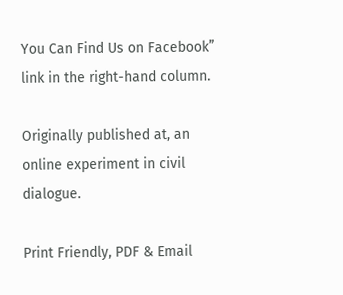You Can Find Us on Facebook”
link in the right-hand column.

Originally published at, an online experiment in civil dialogue.

Print Friendly, PDF & Email